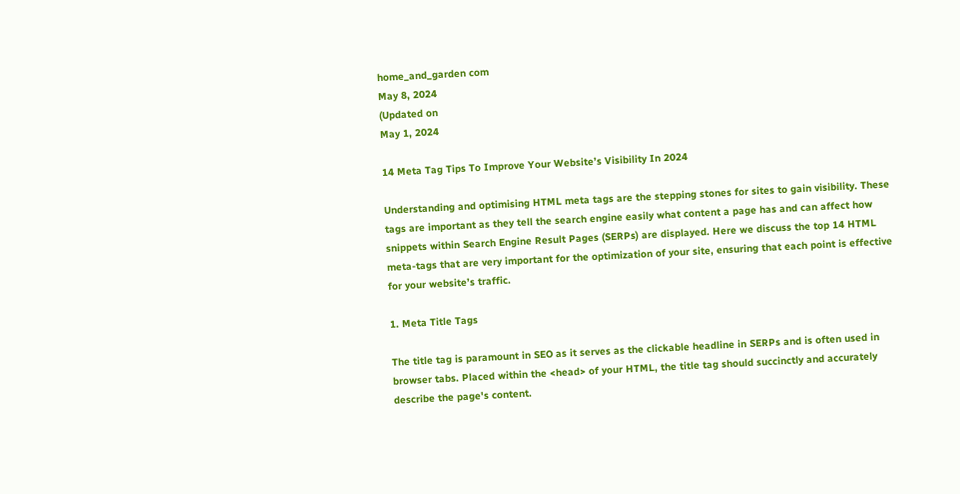home_and_garden com
May 8, 2024
(Updated on
May 1, 2024

14 Meta Tag Tips To Improve Your Website’s Visibility In 2024

Understanding and optimising HTML meta tags are the stepping stones for sites to gain visibility. These tags are important as they tell the search engine easily what content a page has and can affect how snippets within Search Engine Result Pages (SERPs) are displayed. Here we discuss the top 14 HTML meta-tags that are very important for the optimization of your site, ensuring that each point is effective for your website’s traffic.

1. Meta Title Tags

The title tag is paramount in SEO as it serves as the clickable headline in SERPs and is often used in browser tabs. Placed within the <head> of your HTML, the title tag should succinctly and accurately describe the page's content.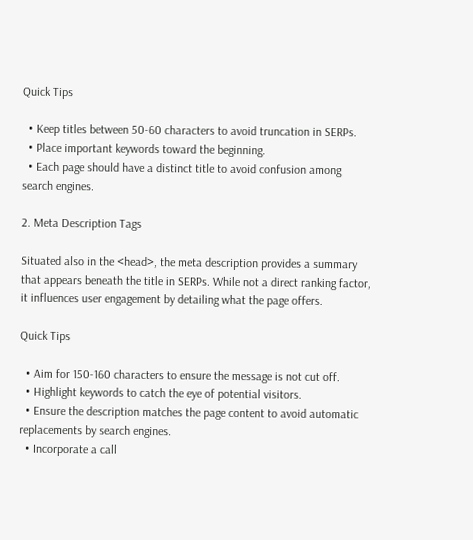Quick Tips

  • Keep titles between 50-60 characters to avoid truncation in SERPs.
  • Place important keywords toward the beginning.
  • Each page should have a distinct title to avoid confusion among search engines.

2. Meta Description Tags

Situated also in the <head>, the meta description provides a summary that appears beneath the title in SERPs. While not a direct ranking factor, it influences user engagement by detailing what the page offers.

Quick Tips

  • Aim for 150-160 characters to ensure the message is not cut off.
  • Highlight keywords to catch the eye of potential visitors.
  • Ensure the description matches the page content to avoid automatic replacements by search engines.
  • Incorporate a call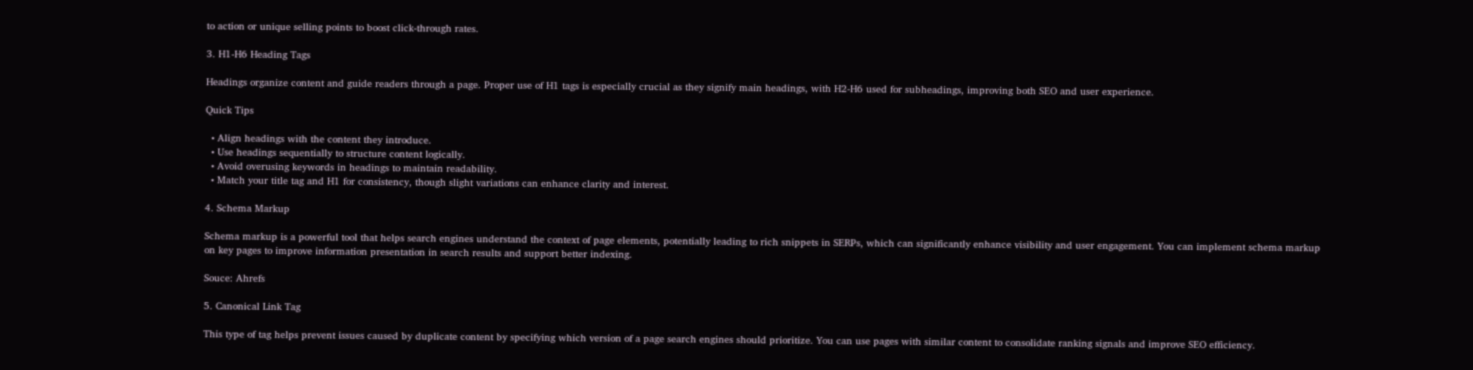to action or unique selling points to boost click-through rates.

3. H1-H6 Heading Tags

Headings organize content and guide readers through a page. Proper use of H1 tags is especially crucial as they signify main headings, with H2-H6 used for subheadings, improving both SEO and user experience.

Quick Tips

  • Align headings with the content they introduce.
  • Use headings sequentially to structure content logically.
  • Avoid overusing keywords in headings to maintain readability.
  • Match your title tag and H1 for consistency, though slight variations can enhance clarity and interest.

4. Schema Markup

Schema markup is a powerful tool that helps search engines understand the context of page elements, potentially leading to rich snippets in SERPs, which can significantly enhance visibility and user engagement. You can implement schema markup on key pages to improve information presentation in search results and support better indexing.

Souce: Ahrefs

5. Canonical Link Tag

This type of tag helps prevent issues caused by duplicate content by specifying which version of a page search engines should prioritize. You can use pages with similar content to consolidate ranking signals and improve SEO efficiency.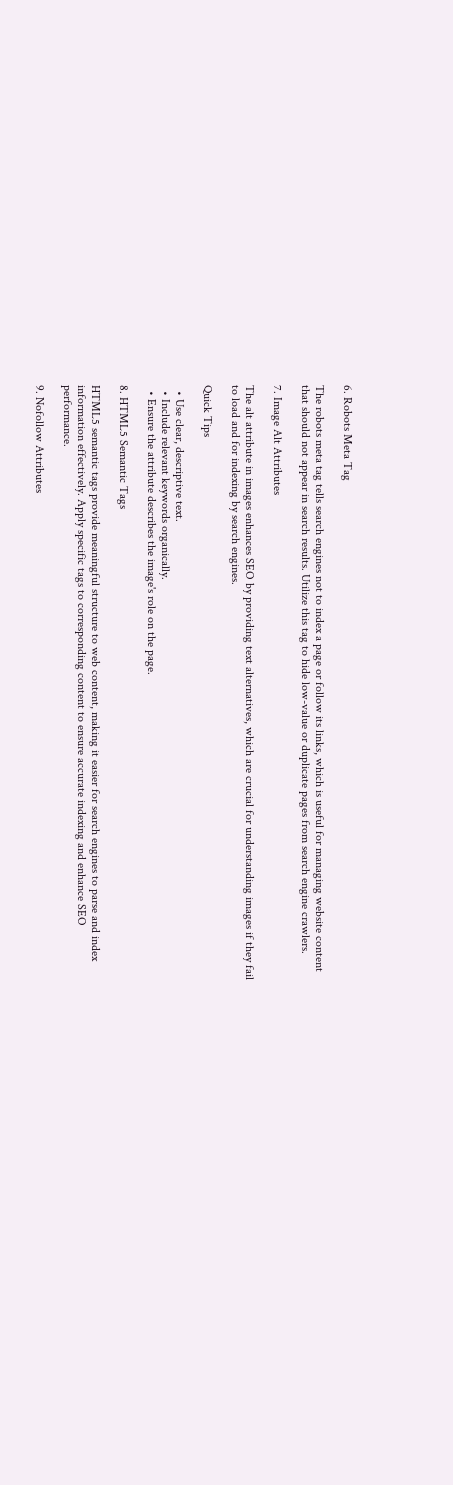6. Robots Meta Tag

The robots meta tag tells search engines not to index a page or follow its links, which is useful for managing website content that should not appear in search results. Utilize this tag to hide low-value or duplicate pages from search engine crawlers.

7. Image Alt Attributes

The alt attribute in images enhances SEO by providing text alternatives, which are crucial for understanding images if they fail to load and for indexing by search engines.

Quick Tips

  • Use clear, descriptive text.
  • Include relevant keywords organically.
  • Ensure the attribute describes the image's role on the page.

8. HTML5 Semantic Tags

HTML5 semantic tags provide meaningful structure to web content, making it easier for search engines to parse and index information effectively. Apply specific tags to corresponding content to ensure accurate indexing and enhance SEO performance.

9. Nofollow Attributes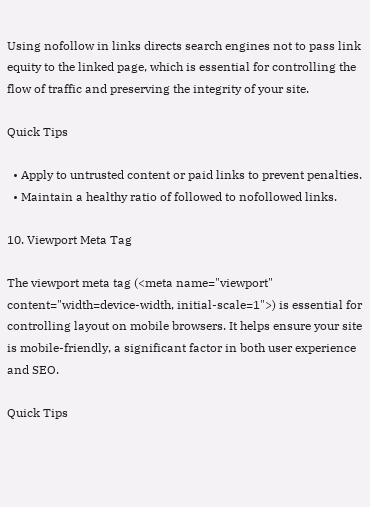Using nofollow in links directs search engines not to pass link equity to the linked page, which is essential for controlling the flow of traffic and preserving the integrity of your site.

Quick Tips

  • Apply to untrusted content or paid links to prevent penalties.
  • Maintain a healthy ratio of followed to nofollowed links.

10. Viewport Meta Tag

The viewport meta tag (<meta name="viewport" content="width=device-width, initial-scale=1">) is essential for controlling layout on mobile browsers. It helps ensure your site is mobile-friendly, a significant factor in both user experience and SEO.

Quick Tips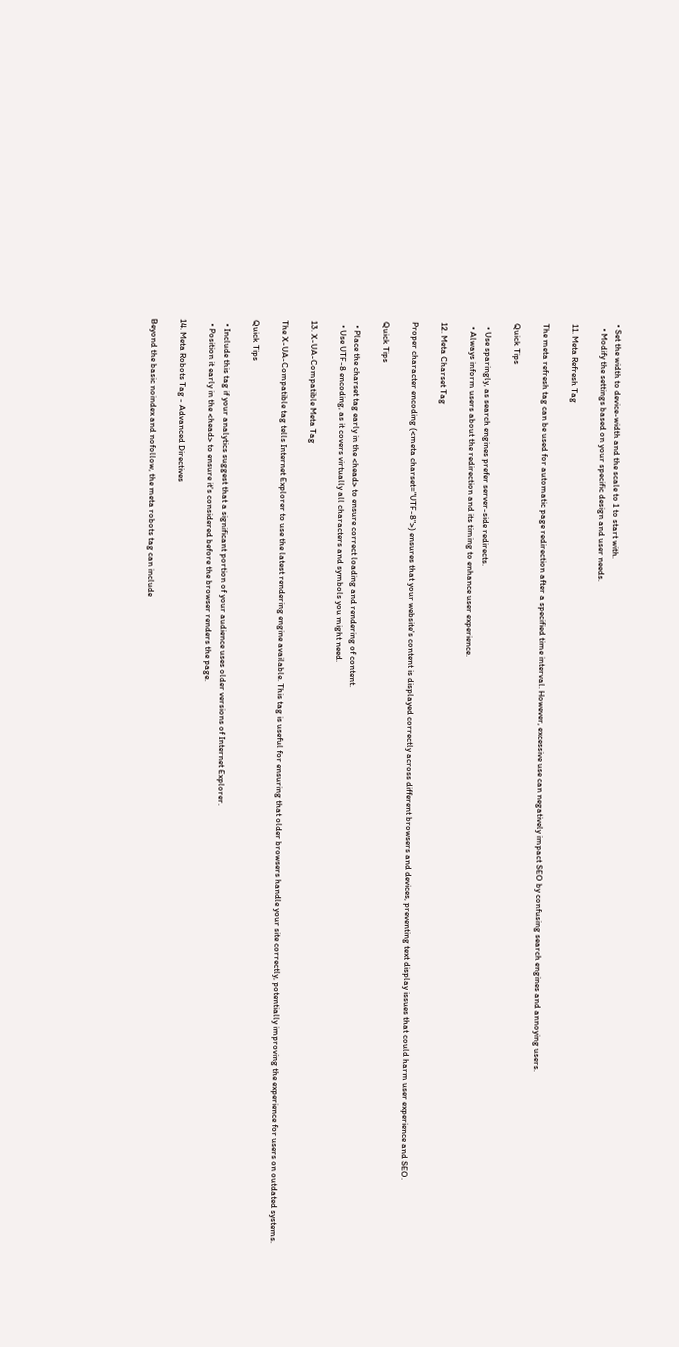• Set the width to device-width and the scale to 1 to start with.
  • Modify the settings based on your specific design and user needs.

11. Meta Refresh Tag

The meta refresh tag can be used for automatic page redirection after a specified time interval. However, excessive use can negatively impact SEO by confusing search engines and annoying users.

Quick Tips

  • Use sparingly, as search engines prefer server-side redirects.
  • Always inform users about the redirection and its timing to enhance user experience.

12. Meta Charset Tag

Proper character encoding (<meta charset="UTF-8">) ensures that your website's content is displayed correctly across different browsers and devices, preventing text display issues that could harm user experience and SEO.

Quick Tips

  • Place the charset tag early in the <head> to ensure correct loading and rendering of content.
  • Use UTF-8 encoding, as it covers virtually all characters and symbols you might need.

13. X-UA-Compatible Meta Tag

The X-UA-Compatible tag tells Internet Explorer to use the latest rendering engine available. This tag is useful for ensuring that older browsers handle your site correctly, potentially improving the experience for users on outdated systems.

Quick Tips

  • Include this tag if your analytics suggest that a significant portion of your audience uses older versions of Internet Explorer.
  • Position it early in the <head> to ensure it's considered before the browser renders the page.

14. Meta Robots Tag - Advanced Directives

Beyond the basic noindex and nofollow, the meta robots tag can include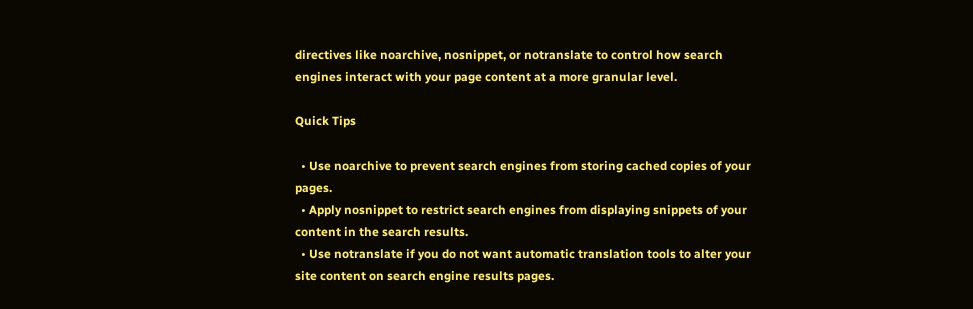directives like noarchive, nosnippet, or notranslate to control how search engines interact with your page content at a more granular level.

Quick Tips

  • Use noarchive to prevent search engines from storing cached copies of your pages.
  • Apply nosnippet to restrict search engines from displaying snippets of your content in the search results.
  • Use notranslate if you do not want automatic translation tools to alter your site content on search engine results pages.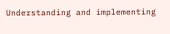Understanding and implementing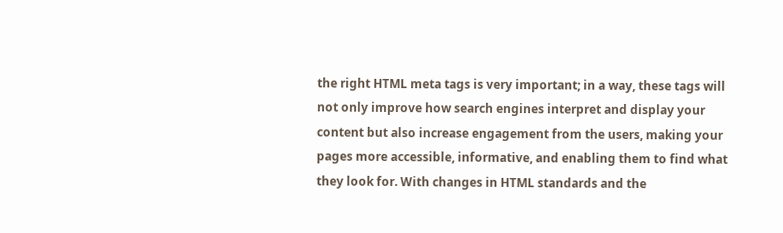the right HTML meta tags is very important; in a way, these tags will not only improve how search engines interpret and display your content but also increase engagement from the users, making your pages more accessible, informative, and enabling them to find what they look for. With changes in HTML standards and the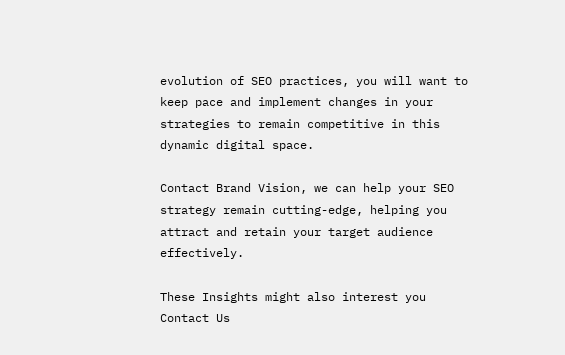evolution of SEO practices, you will want to keep pace and implement changes in your strategies to remain competitive in this dynamic digital space.

Contact Brand Vision, we can help your SEO strategy remain cutting-edge, helping you attract and retain your target audience effectively.

These Insights might also interest you
Contact Us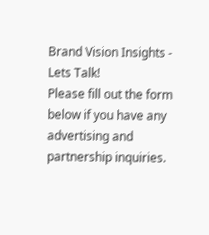Brand Vision Insights - Lets Talk!
Please fill out the form below if you have any advertising and partnership inquiries.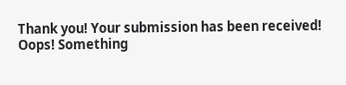Thank you! Your submission has been received!
Oops! Something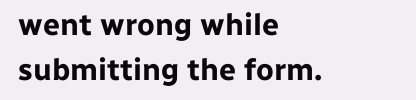went wrong while submitting the form.